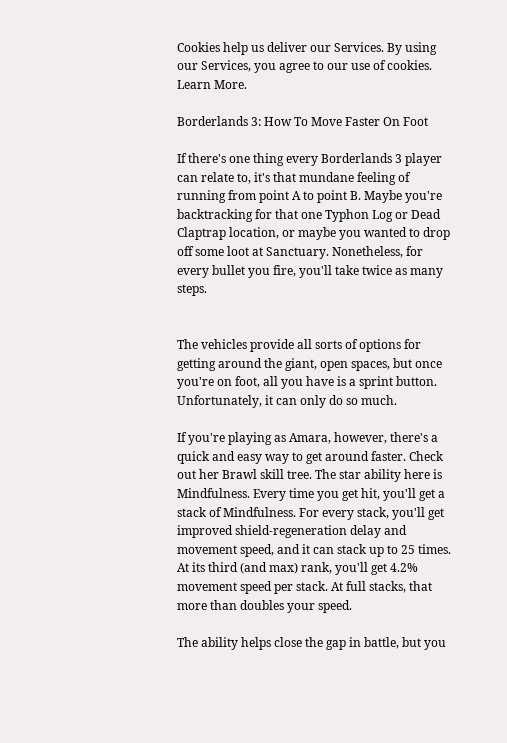Cookies help us deliver our Services. By using our Services, you agree to our use of cookies. Learn More.

Borderlands 3: How To Move Faster On Foot

If there's one thing every Borderlands 3 player can relate to, it's that mundane feeling of running from point A to point B. Maybe you're backtracking for that one Typhon Log or Dead Claptrap location, or maybe you wanted to drop off some loot at Sanctuary. Nonetheless, for every bullet you fire, you'll take twice as many steps.


The vehicles provide all sorts of options for getting around the giant, open spaces, but once you're on foot, all you have is a sprint button. Unfortunately, it can only do so much.

If you're playing as Amara, however, there's a quick and easy way to get around faster. Check out her Brawl skill tree. The star ability here is Mindfulness. Every time you get hit, you'll get a stack of Mindfulness. For every stack, you'll get improved shield-regeneration delay and movement speed, and it can stack up to 25 times. At its third (and max) rank, you'll get 4.2% movement speed per stack. At full stacks, that more than doubles your speed.

The ability helps close the gap in battle, but you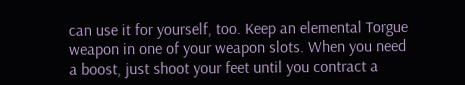can use it for yourself, too. Keep an elemental Torgue weapon in one of your weapon slots. When you need a boost, just shoot your feet until you contract a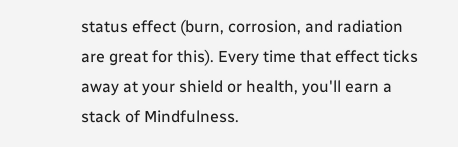status effect (burn, corrosion, and radiation are great for this). Every time that effect ticks away at your shield or health, you'll earn a stack of Mindfulness.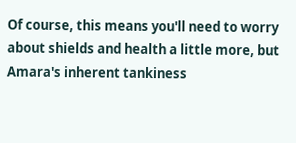Of course, this means you'll need to worry about shields and health a little more, but Amara's inherent tankiness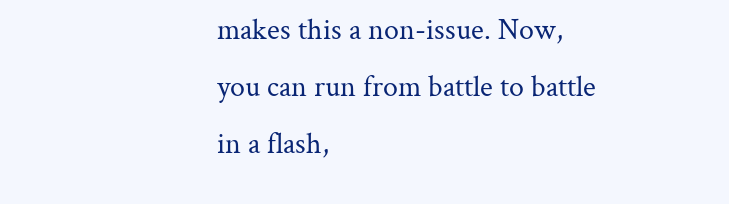makes this a non-issue. Now, you can run from battle to battle in a flash,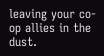leaving your co-op allies in the dust.